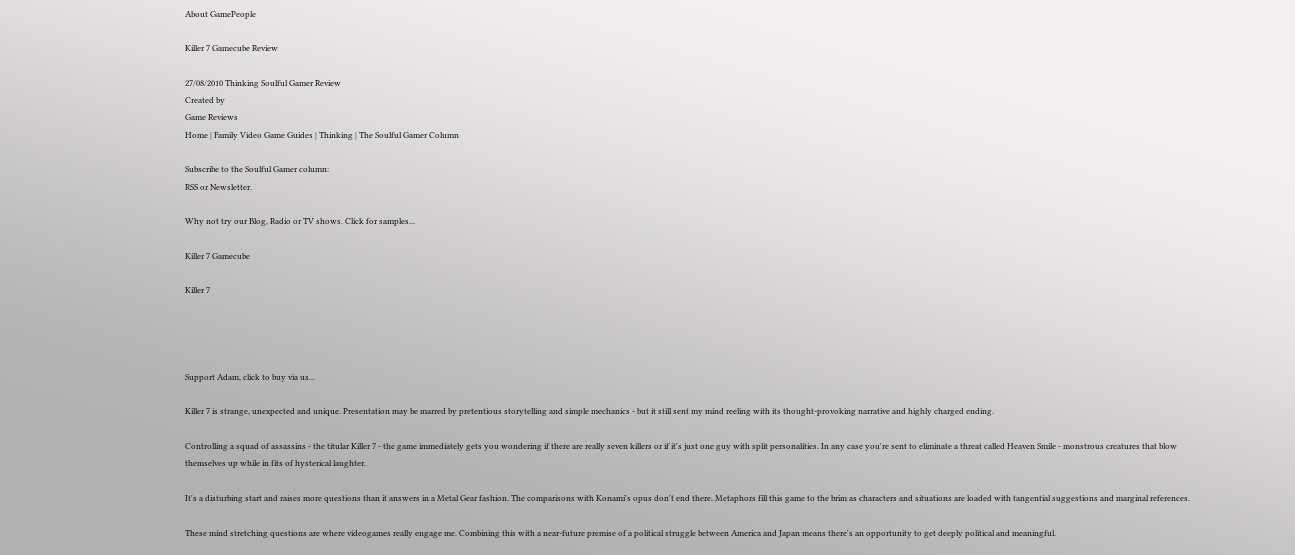About GamePeople

Killer 7 Gamecube Review

27/08/2010 Thinking Soulful Gamer Review
Created by
Game Reviews
Home | Family Video Game Guides | Thinking | The Soulful Gamer Column

Subscribe to the Soulful Gamer column:
RSS or Newsletter.

Why not try our Blog, Radio or TV shows. Click for samples...

Killer 7 Gamecube

Killer 7




Support Adam, click to buy via us...

Killer 7 is strange, unexpected and unique. Presentation may be marred by pretentious storytelling and simple mechanics - but it still sent my mind reeling with its thought-provoking narrative and highly charged ending.

Controlling a squad of assassins - the titular Killer 7 - the game immediately gets you wondering if there are really seven killers or if it's just one guy with split personalities. In any case you're sent to eliminate a threat called Heaven Smile - monstrous creatures that blow themselves up while in fits of hysterical laughter.

It's a disturbing start and raises more questions than it answers in a Metal Gear fashion. The comparisons with Konami's opus don't end there. Metaphors fill this game to the brim as characters and situations are loaded with tangential suggestions and marginal references.

These mind stretching questions are where videogames really engage me. Combining this with a near-future premise of a political struggle between America and Japan means there's an opportunity to get deeply political and meaningful.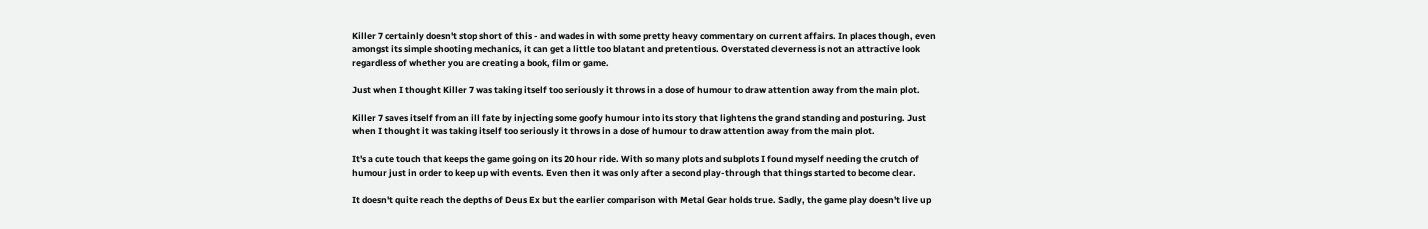Killer 7 certainly doesn't stop short of this - and wades in with some pretty heavy commentary on current affairs. In places though, even amongst its simple shooting mechanics, it can get a little too blatant and pretentious. Overstated cleverness is not an attractive look regardless of whether you are creating a book, film or game.

Just when I thought Killer 7 was taking itself too seriously it throws in a dose of humour to draw attention away from the main plot.

Killer 7 saves itself from an ill fate by injecting some goofy humour into its story that lightens the grand standing and posturing. Just when I thought it was taking itself too seriously it throws in a dose of humour to draw attention away from the main plot.

It's a cute touch that keeps the game going on its 20 hour ride. With so many plots and subplots I found myself needing the crutch of humour just in order to keep up with events. Even then it was only after a second play-through that things started to become clear.

It doesn't quite reach the depths of Deus Ex but the earlier comparison with Metal Gear holds true. Sadly, the game play doesn't live up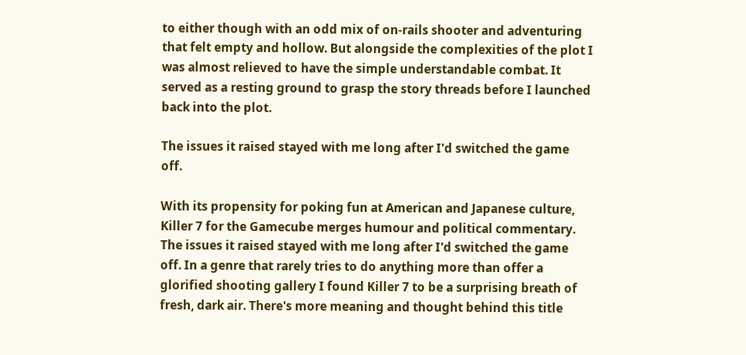to either though with an odd mix of on-rails shooter and adventuring that felt empty and hollow. But alongside the complexities of the plot I was almost relieved to have the simple understandable combat. It served as a resting ground to grasp the story threads before I launched back into the plot.

The issues it raised stayed with me long after I'd switched the game off.

With its propensity for poking fun at American and Japanese culture, Killer 7 for the Gamecube merges humour and political commentary. The issues it raised stayed with me long after I'd switched the game off. In a genre that rarely tries to do anything more than offer a glorified shooting gallery I found Killer 7 to be a surprising breath of fresh, dark air. There's more meaning and thought behind this title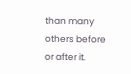than many others before or after it.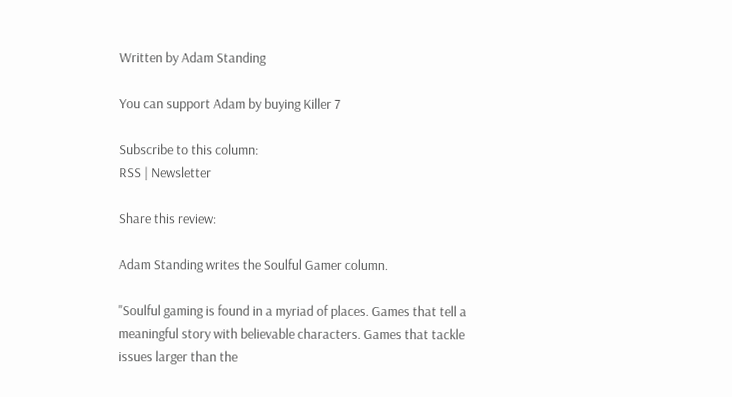Written by Adam Standing

You can support Adam by buying Killer 7

Subscribe to this column:
RSS | Newsletter

Share this review:

Adam Standing writes the Soulful Gamer column.

"Soulful gaming is found in a myriad of places. Games that tell a meaningful story with believable characters. Games that tackle issues larger than the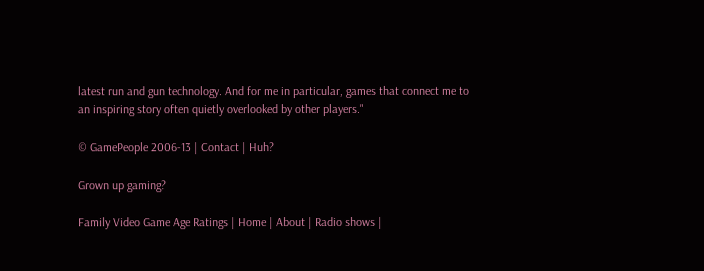latest run and gun technology. And for me in particular, games that connect me to an inspiring story often quietly overlooked by other players."

© GamePeople 2006-13 | Contact | Huh?

Grown up gaming?

Family Video Game Age Ratings | Home | About | Radio shows |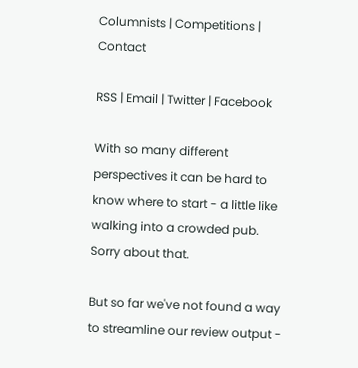Columnists | Competitions | Contact

RSS | Email | Twitter | Facebook

With so many different perspectives it can be hard to know where to start - a little like walking into a crowded pub. Sorry about that.

But so far we've not found a way to streamline our review output -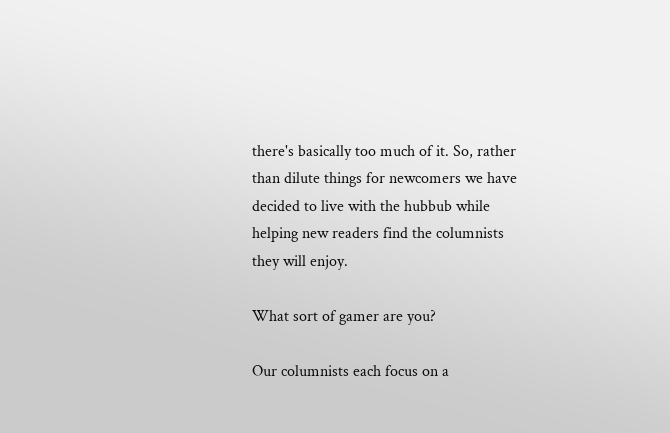there's basically too much of it. So, rather than dilute things for newcomers we have decided to live with the hubbub while helping new readers find the columnists they will enjoy.

What sort of gamer are you?

Our columnists each focus on a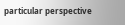particular perspective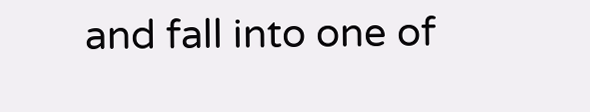and fall into one of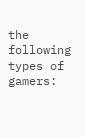the following types of gamers: